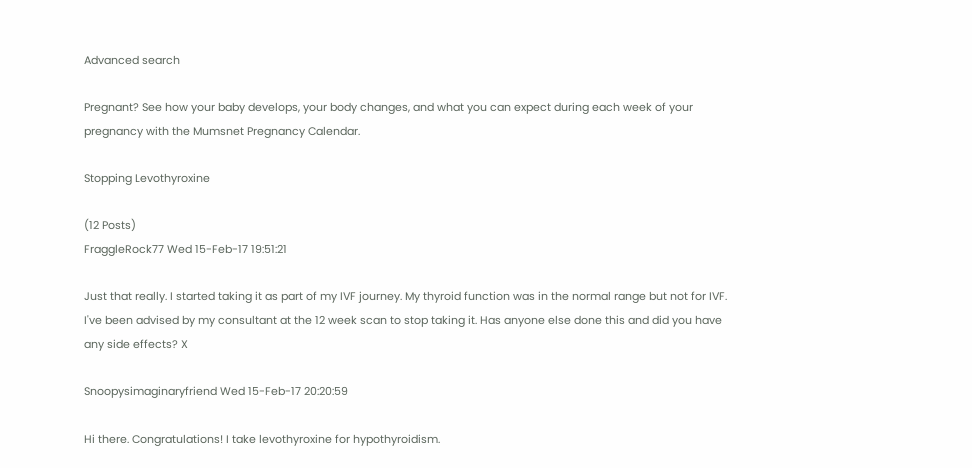Advanced search

Pregnant? See how your baby develops, your body changes, and what you can expect during each week of your pregnancy with the Mumsnet Pregnancy Calendar.

Stopping Levothyroxine

(12 Posts)
FraggleRock77 Wed 15-Feb-17 19:51:21

Just that really. I started taking it as part of my IVF journey. My thyroid function was in the normal range but not for IVF. I've been advised by my consultant at the 12 week scan to stop taking it. Has anyone else done this and did you have any side effects? X

Snoopysimaginaryfriend Wed 15-Feb-17 20:20:59

Hi there. Congratulations! I take levothyroxine for hypothyroidism.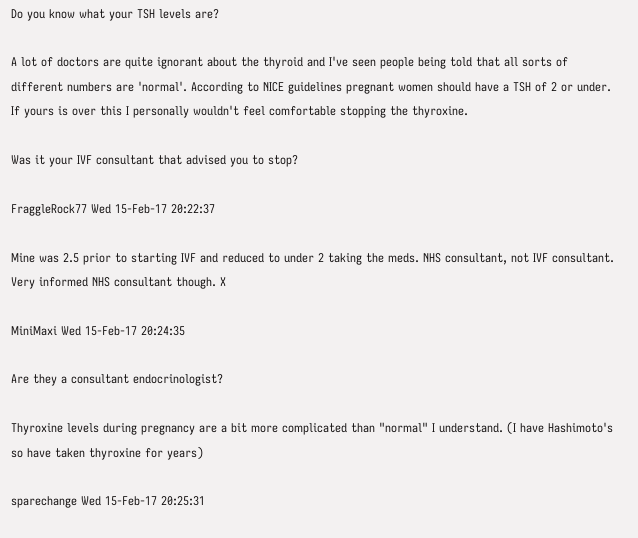Do you know what your TSH levels are?

A lot of doctors are quite ignorant about the thyroid and I've seen people being told that all sorts of different numbers are 'normal'. According to NICE guidelines pregnant women should have a TSH of 2 or under. If yours is over this I personally wouldn't feel comfortable stopping the thyroxine.

Was it your IVF consultant that advised you to stop?

FraggleRock77 Wed 15-Feb-17 20:22:37

Mine was 2.5 prior to starting IVF and reduced to under 2 taking the meds. NHS consultant, not IVF consultant. Very informed NHS consultant though. X

MiniMaxi Wed 15-Feb-17 20:24:35

Are they a consultant endocrinologist?

Thyroxine levels during pregnancy are a bit more complicated than "normal" I understand. (I have Hashimoto's so have taken thyroxine for years)

sparechange Wed 15-Feb-17 20:25:31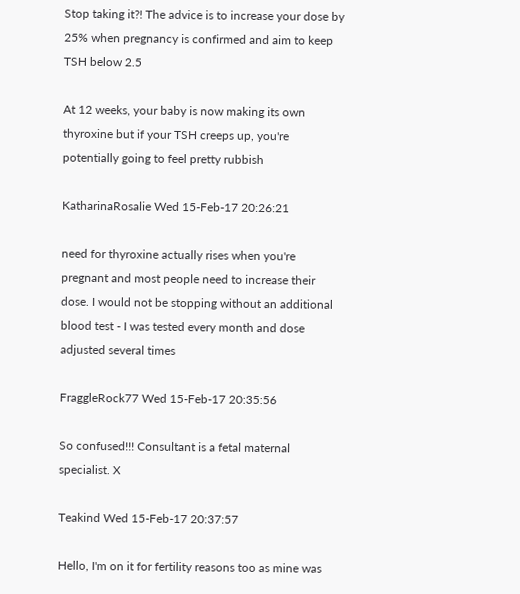Stop taking it?! The advice is to increase your dose by 25% when pregnancy is confirmed and aim to keep TSH below 2.5

At 12 weeks, your baby is now making its own thyroxine but if your TSH creeps up, you're potentially going to feel pretty rubbish

KatharinaRosalie Wed 15-Feb-17 20:26:21

need for thyroxine actually rises when you're pregnant and most people need to increase their dose. I would not be stopping without an additional blood test - I was tested every month and dose adjusted several times

FraggleRock77 Wed 15-Feb-17 20:35:56

So confused!!! Consultant is a fetal maternal specialist. X

Teakind Wed 15-Feb-17 20:37:57

Hello, I'm on it for fertility reasons too as mine was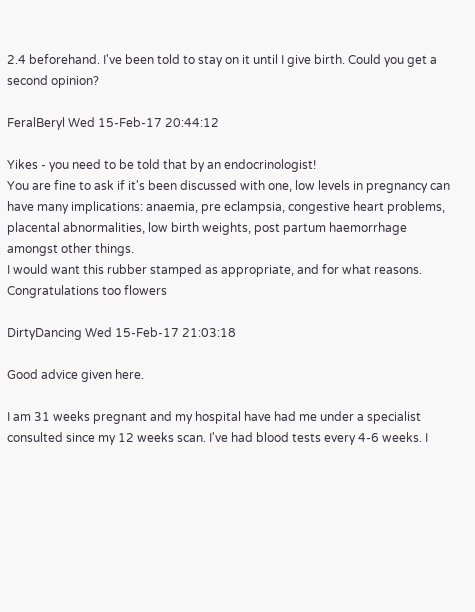2.4 beforehand. I've been told to stay on it until I give birth. Could you get a second opinion?

FeralBeryl Wed 15-Feb-17 20:44:12

Yikes - you need to be told that by an endocrinologist!
You are fine to ask if it's been discussed with one, low levels in pregnancy can have many implications: anaemia, pre eclampsia, congestive heart problems, placental abnormalities, low birth weights, post partum haemorrhage amongst other things.
I would want this rubber stamped as appropriate, and for what reasons.
Congratulations too flowers

DirtyDancing Wed 15-Feb-17 21:03:18

Good advice given here.

I am 31 weeks pregnant and my hospital have had me under a specialist consulted since my 12 weeks scan. I've had blood tests every 4-6 weeks. I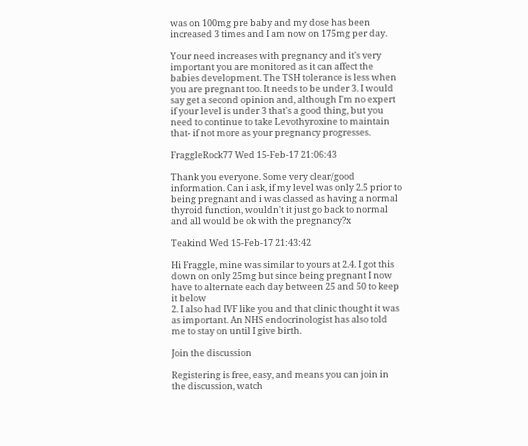was on 100mg pre baby and my dose has been increased 3 times and I am now on 175mg per day.

Your need increases with pregnancy and it's very important you are monitored as it can affect the babies development. The TSH tolerance is less when you are pregnant too. It needs to be under 3. I would say get a second opinion and, although I'm no expert if your level is under 3 that's a good thing, but you need to continue to take Levothyroxine to maintain that- if not more as your pregnancy progresses.

FraggleRock77 Wed 15-Feb-17 21:06:43

Thank you everyone. Some very clear/good information. Can i ask, if my level was only 2.5 prior to being pregnant and i was classed as having a normal thyroid function, wouldn't it just go back to normal and all would be ok with the pregnancy?x

Teakind Wed 15-Feb-17 21:43:42

Hi Fraggle, mine was similar to yours at 2.4. I got this down on only 25mg but since being pregnant I now have to alternate each day between 25 and 50 to keep it below
2. I also had IVF like you and that clinic thought it was as important. An NHS endocrinologist has also told me to stay on until I give birth.

Join the discussion

Registering is free, easy, and means you can join in the discussion, watch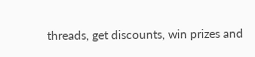threads, get discounts, win prizes and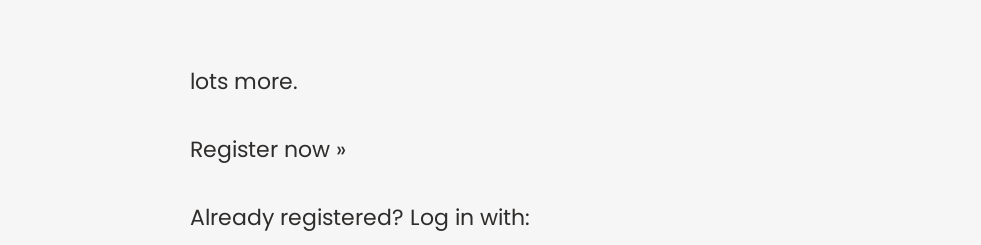lots more.

Register now »

Already registered? Log in with: